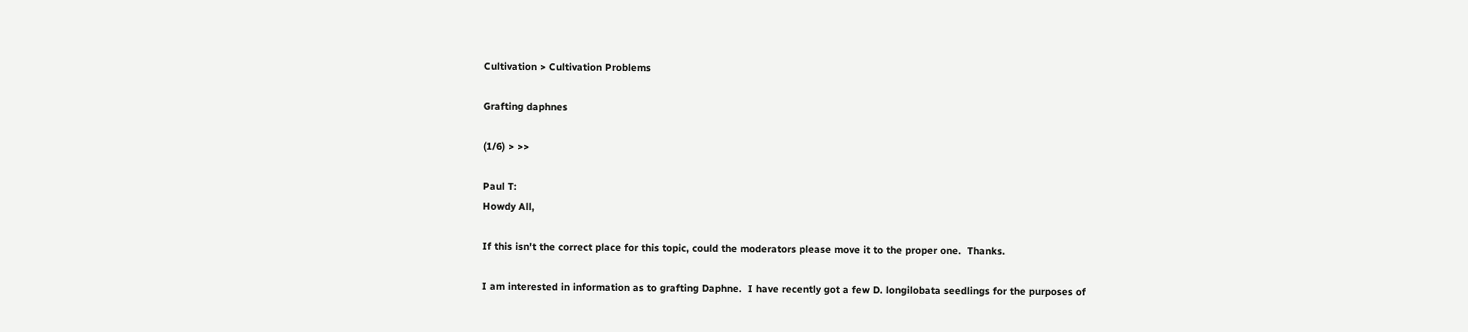Cultivation > Cultivation Problems

Grafting daphnes

(1/6) > >>

Paul T:
Howdy All,

If this isn't the correct place for this topic, could the moderators please move it to the proper one.  Thanks.

I am interested in information as to grafting Daphne.  I have recently got a few D. longilobata seedlings for the purposes of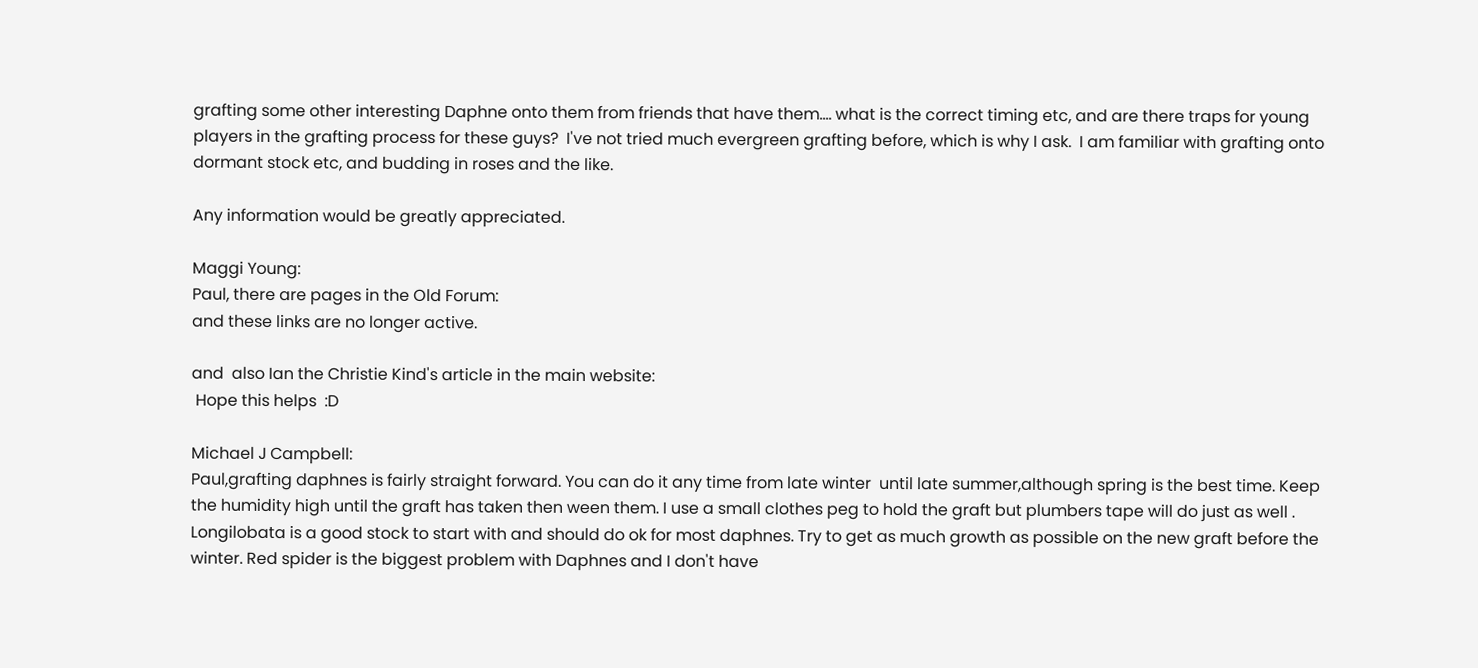grafting some other interesting Daphne onto them from friends that have them.... what is the correct timing etc, and are there traps for young players in the grafting process for these guys?  I've not tried much evergreen grafting before, which is why I ask.  I am familiar with grafting onto dormant stock etc, and budding in roses and the like.

Any information would be greatly appreciated.

Maggi Young:
Paul, there are pages in the Old Forum:
and these links are no longer active.

and  also Ian the Christie Kind's article in the main website:
 Hope this helps  :D

Michael J Campbell:
Paul,grafting daphnes is fairly straight forward. You can do it any time from late winter  until late summer,although spring is the best time. Keep the humidity high until the graft has taken then ween them. I use a small clothes peg to hold the graft but plumbers tape will do just as well . Longilobata is a good stock to start with and should do ok for most daphnes. Try to get as much growth as possible on the new graft before the winter. Red spider is the biggest problem with Daphnes and I don't have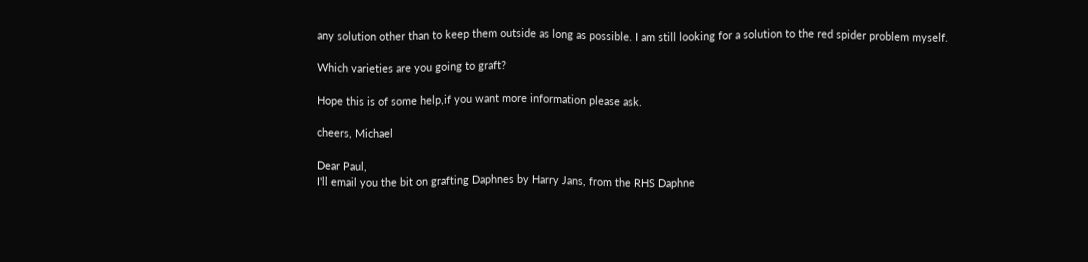any solution other than to keep them outside as long as possible. I am still looking for a solution to the red spider problem myself.

Which varieties are you going to graft?

Hope this is of some help,if you want more information please ask.

cheers, Michael

Dear Paul,
I'll email you the bit on grafting Daphnes by Harry Jans, from the RHS Daphne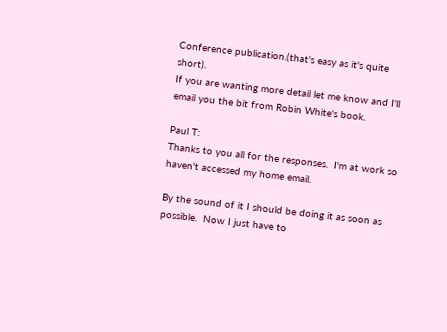Conference publication.(that's easy as it's quite short).
If you are wanting more detail let me know and I'll email you the bit from Robin White's book.

Paul T:
Thanks to you all for the responses.  I'm at work so haven't accessed my home email.

By the sound of it I should be doing it as soon as possible.  Now I just have to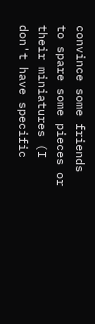convince some friends to spare some pieces or their miniatures (I don't have specific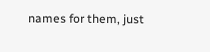names for them, just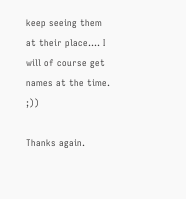keep seeing them at their place.... I will of course get names at the time.  ;))

Thanks again.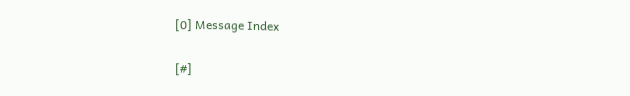[0] Message Index

[#]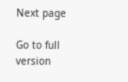Next page

Go to full version